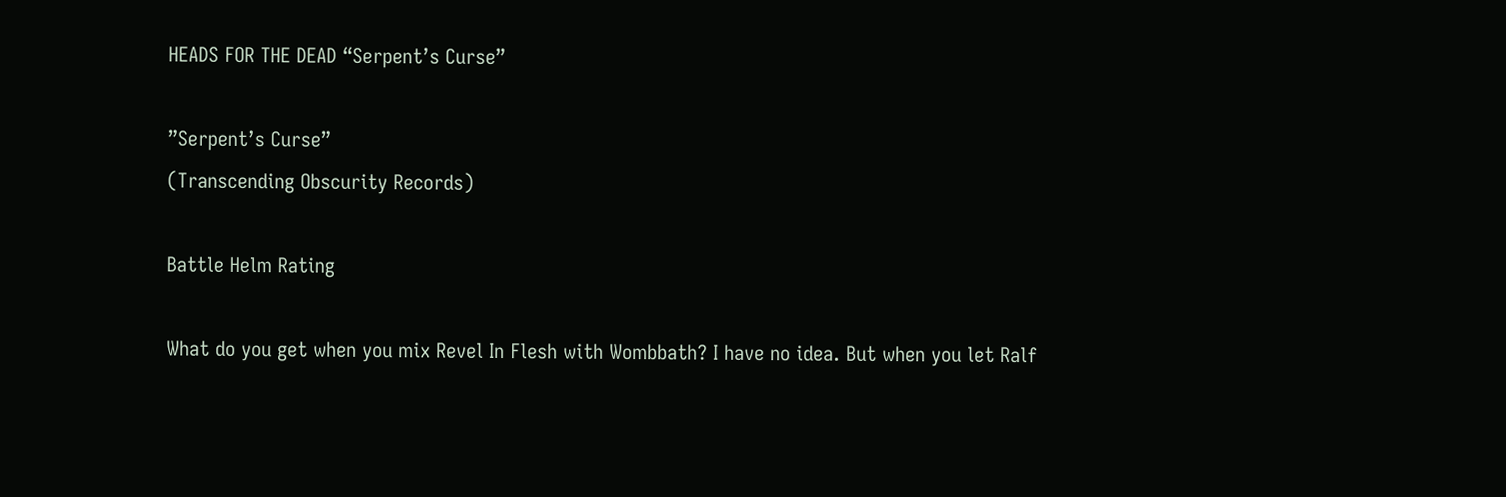HEADS FOR THE DEAD “Serpent’s Curse”

”Serpent’s Curse”
(Transcending Obscurity Records)

Battle Helm Rating

What do you get when you mix Revel In Flesh with Wombbath? I have no idea. But when you let Ralf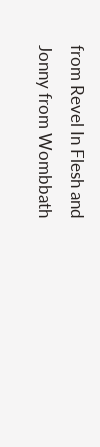from Revel In Flesh and Jonny from Wombbath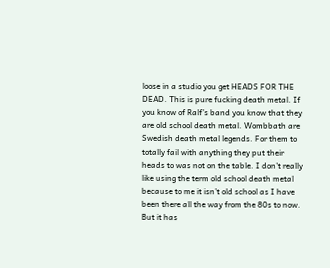loose in a studio you get HEADS FOR THE DEAD. This is pure fucking death metal. If you know of Ralf’s band you know that they are old school death metal. Wombbath are Swedish death metal legends. For them to totally fail with anything they put their heads to was not on the table. I don’t really like using the term old school death metal because to me it isn’t old school as I have been there all the way from the 80s to now. But it has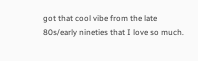got that cool vibe from the late 80s/early nineties that I love so much.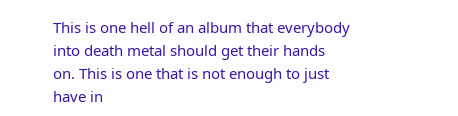This is one hell of an album that everybody into death metal should get their hands on. This is one that is not enough to just have in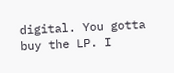digital. You gotta buy the LP. I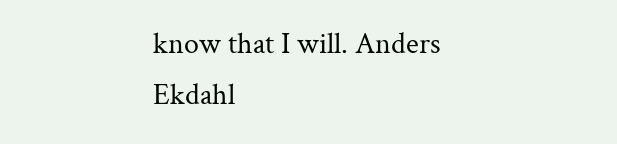know that I will. Anders Ekdahl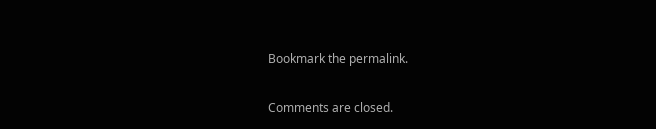Bookmark the permalink.

Comments are closed.